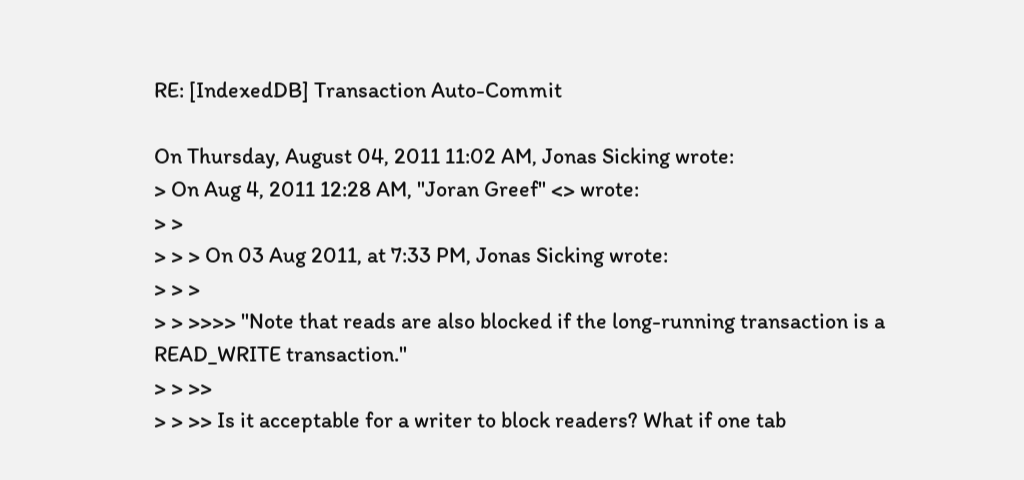RE: [IndexedDB] Transaction Auto-Commit

On Thursday, August 04, 2011 11:02 AM, Jonas Sicking wrote:
> On Aug 4, 2011 12:28 AM, "Joran Greef" <> wrote:
> >
> > > On 03 Aug 2011, at 7:33 PM, Jonas Sicking wrote:
> > >
> > >>>> "Note that reads are also blocked if the long-running transaction is a READ_WRITE transaction."
> > >>
> > >> Is it acceptable for a writer to block readers? What if one tab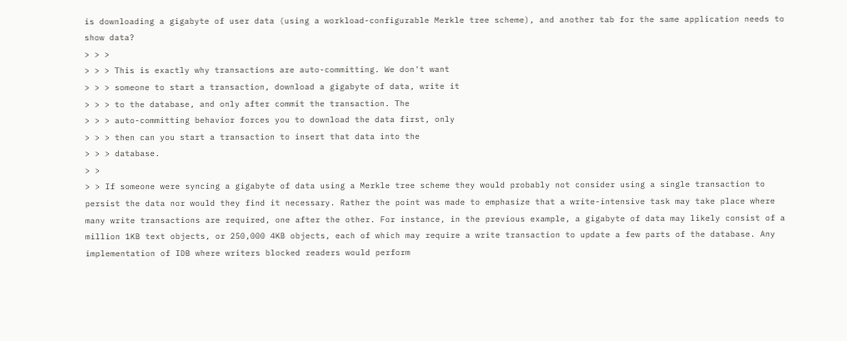is downloading a gigabyte of user data (using a workload-configurable Merkle tree scheme), and another tab for the same application needs to show data?
> > >
> > > This is exactly why transactions are auto-committing. We don't want
> > > someone to start a transaction, download a gigabyte of data, write it
> > > to the database, and only after commit the transaction. The
> > > auto-committing behavior forces you to download the data first, only
> > > then can you start a transaction to insert that data into the
> > > database.
> >
> > If someone were syncing a gigabyte of data using a Merkle tree scheme they would probably not consider using a single transaction to persist the data nor would they find it necessary. Rather the point was made to emphasize that a write-intensive task may take place where many write transactions are required, one after the other. For instance, in the previous example, a gigabyte of data may likely consist of a million 1KB text objects, or 250,000 4KB objects, each of which may require a write transaction to update a few parts of the database. Any implementation of IDB where writers blocked readers would perform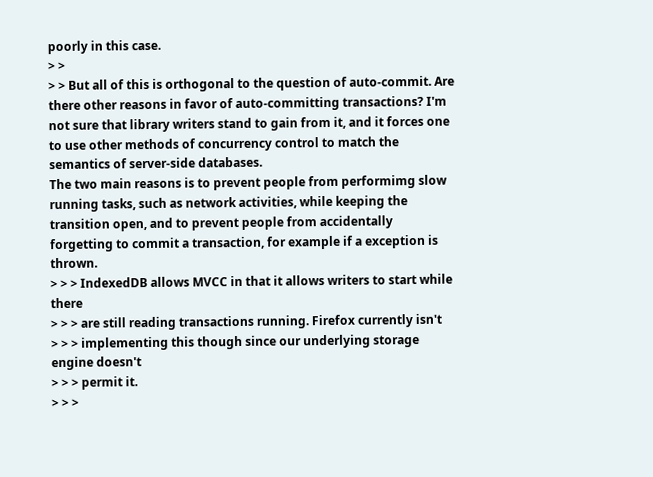poorly in this case.
> >
> > But all of this is orthogonal to the question of auto-commit. Are there other reasons in favor of auto-committing transactions? I'm not sure that library writers stand to gain from it, and it forces one to use other methods of concurrency control to match the semantics of server-side databases.
The two main reasons is to prevent people from performimg slow running tasks, such as network activities, while keeping the transition open, and to prevent people from accidentally forgetting to commit a transaction, for example if a exception is thrown.
> > > IndexedDB allows MVCC in that it allows writers to start while there
> > > are still reading transactions running. Firefox currently isn't
> > > implementing this though since our underlying storage engine doesn't
> > > permit it.
> > >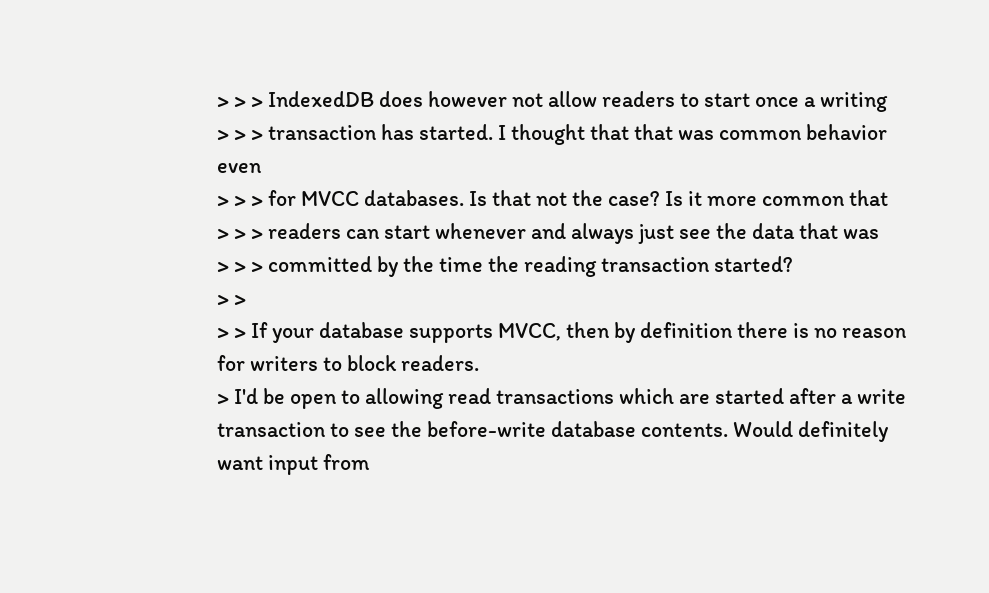> > > IndexedDB does however not allow readers to start once a writing
> > > transaction has started. I thought that that was common behavior even
> > > for MVCC databases. Is that not the case? Is it more common that
> > > readers can start whenever and always just see the data that was
> > > committed by the time the reading transaction started?
> >
> > If your database supports MVCC, then by definition there is no reason for writers to block readers.
> I'd be open to allowing read transactions which are started after a write transaction to see the before-write database contents. Would definitely want input from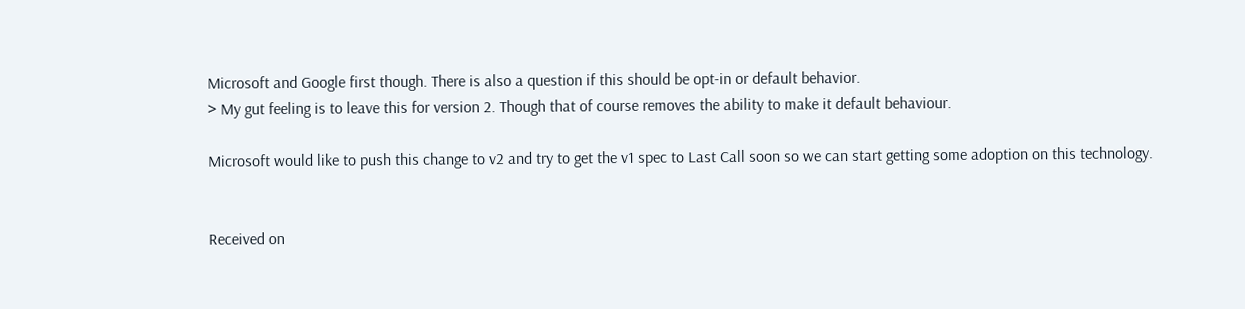Microsoft and Google first though. There is also a question if this should be opt-in or default behavior.
> My gut feeling is to leave this for version 2. Though that of course removes the ability to make it default behaviour.

Microsoft would like to push this change to v2 and try to get the v1 spec to Last Call soon so we can start getting some adoption on this technology.


Received on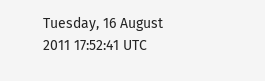Tuesday, 16 August 2011 17:52:41 UTC